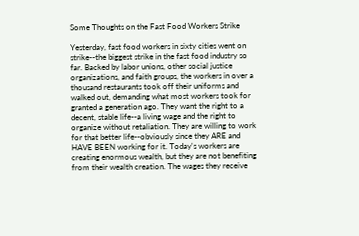Some Thoughts on the Fast Food Workers Strike

Yesterday, fast food workers in sixty cities went on strike--the biggest strike in the fast food industry so far. Backed by labor unions, other social justice organizations, and faith groups, the workers in over a thousand restaurants took off their uniforms and walked out, demanding what most workers took for granted a generation ago. They want the right to a decent, stable life--a living wage and the right to organize without retaliation. They are willing to work for that better life--obviously since they ARE and HAVE BEEN working for it. Today's workers are creating enormous wealth, but they are not benefiting from their wealth creation. The wages they receive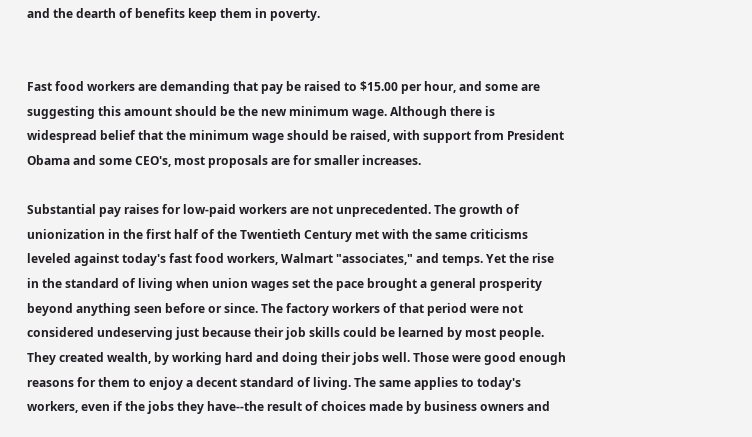and the dearth of benefits keep them in poverty.


Fast food workers are demanding that pay be raised to $15.00 per hour, and some are suggesting this amount should be the new minimum wage. Although there is widespread belief that the minimum wage should be raised, with support from President Obama and some CEO's, most proposals are for smaller increases.

Substantial pay raises for low-paid workers are not unprecedented. The growth of unionization in the first half of the Twentieth Century met with the same criticisms leveled against today's fast food workers, Walmart "associates," and temps. Yet the rise in the standard of living when union wages set the pace brought a general prosperity beyond anything seen before or since. The factory workers of that period were not considered undeserving just because their job skills could be learned by most people. They created wealth, by working hard and doing their jobs well. Those were good enough reasons for them to enjoy a decent standard of living. The same applies to today's workers, even if the jobs they have--the result of choices made by business owners and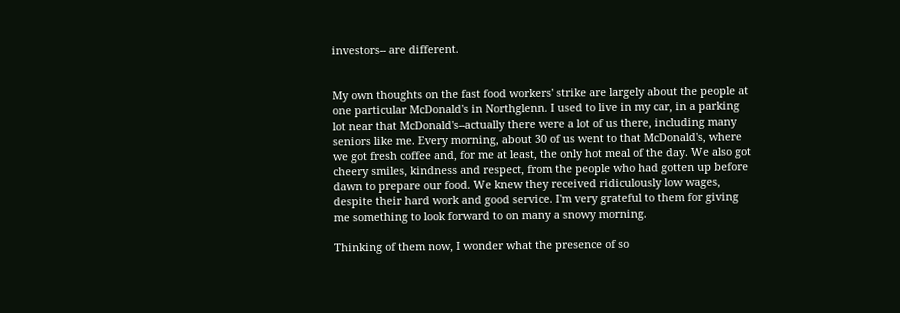investors-- are different.


My own thoughts on the fast food workers' strike are largely about the people at one particular McDonald's in Northglenn. I used to live in my car, in a parking lot near that McDonald's--actually there were a lot of us there, including many seniors like me. Every morning, about 30 of us went to that McDonald's, where we got fresh coffee and, for me at least, the only hot meal of the day. We also got cheery smiles, kindness and respect, from the people who had gotten up before dawn to prepare our food. We knew they received ridiculously low wages, despite their hard work and good service. I'm very grateful to them for giving me something to look forward to on many a snowy morning.

Thinking of them now, I wonder what the presence of so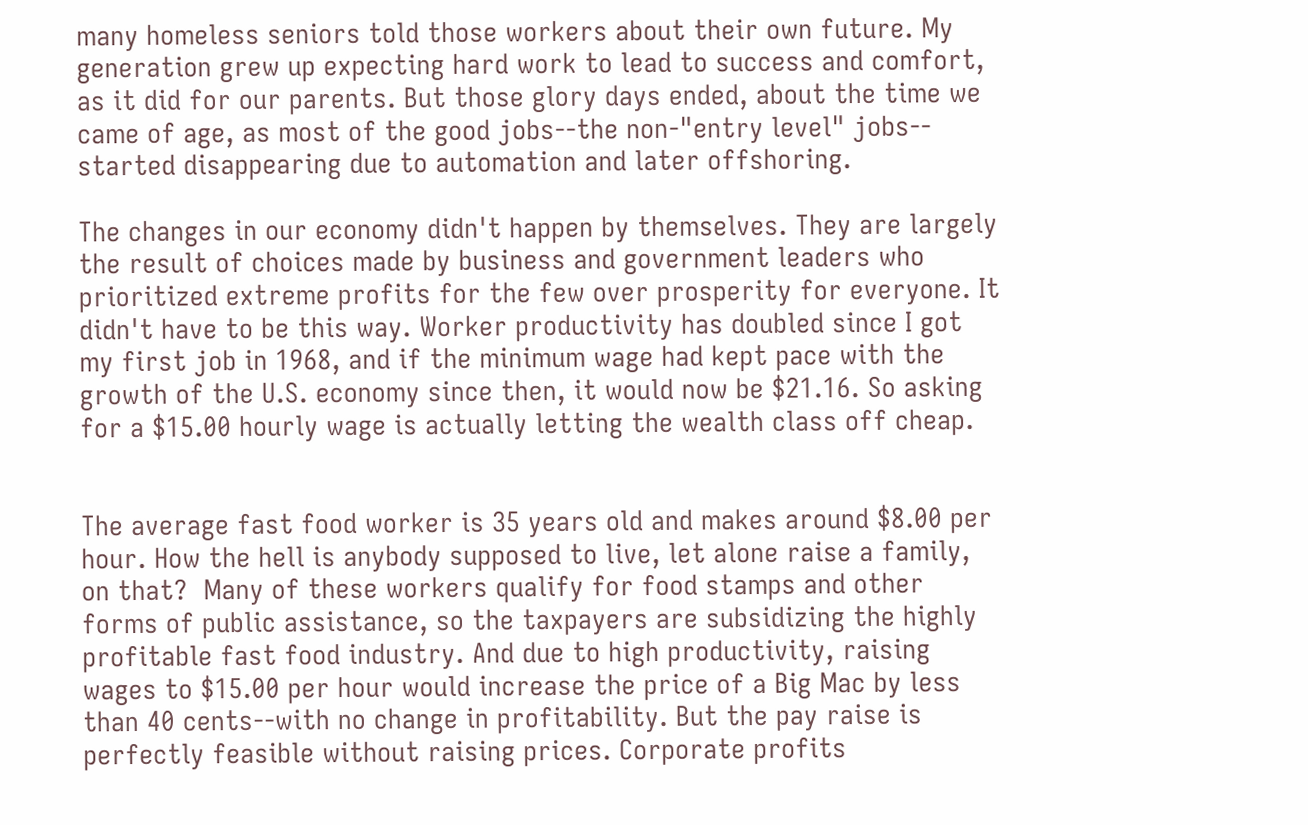many homeless seniors told those workers about their own future. My generation grew up expecting hard work to lead to success and comfort, as it did for our parents. But those glory days ended, about the time we came of age, as most of the good jobs--the non-"entry level" jobs-- started disappearing due to automation and later offshoring.

The changes in our economy didn't happen by themselves. They are largely the result of choices made by business and government leaders who prioritized extreme profits for the few over prosperity for everyone. It didn't have to be this way. Worker productivity has doubled since I got my first job in 1968, and if the minimum wage had kept pace with the growth of the U.S. economy since then, it would now be $21.16. So asking for a $15.00 hourly wage is actually letting the wealth class off cheap.


The average fast food worker is 35 years old and makes around $8.00 per hour. How the hell is anybody supposed to live, let alone raise a family, on that?  Many of these workers qualify for food stamps and other forms of public assistance, so the taxpayers are subsidizing the highly profitable fast food industry. And due to high productivity, raising wages to $15.00 per hour would increase the price of a Big Mac by less than 40 cents--with no change in profitability. But the pay raise is perfectly feasible without raising prices. Corporate profits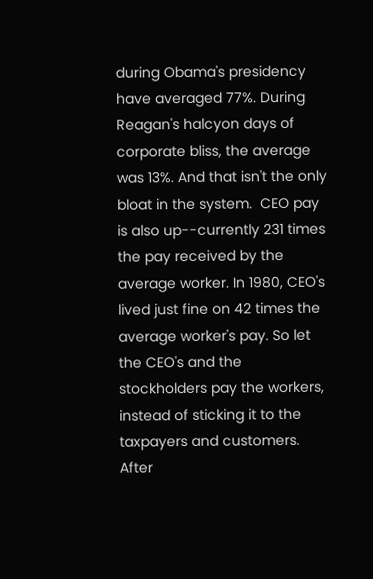during Obama's presidency have averaged 77%. During Reagan's halcyon days of corporate bliss, the average was 13%. And that isn't the only bloat in the system.  CEO pay is also up--currently 231 times the pay received by the average worker. In 1980, CEO's lived just fine on 42 times the average worker's pay. So let the CEO's and the stockholders pay the workers, instead of sticking it to the taxpayers and customers. After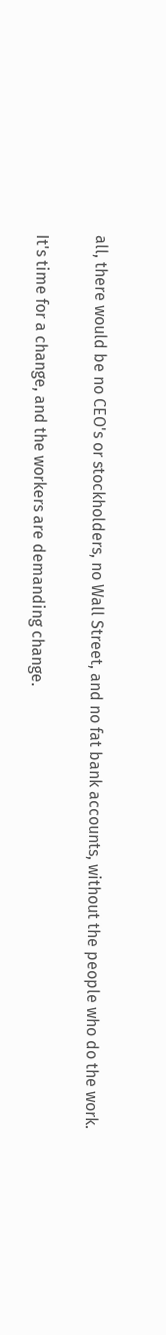all, there would be no CEO's or stockholders, no Wall Street, and no fat bank accounts, without the people who do the work.

It's time for a change, and the workers are demanding change.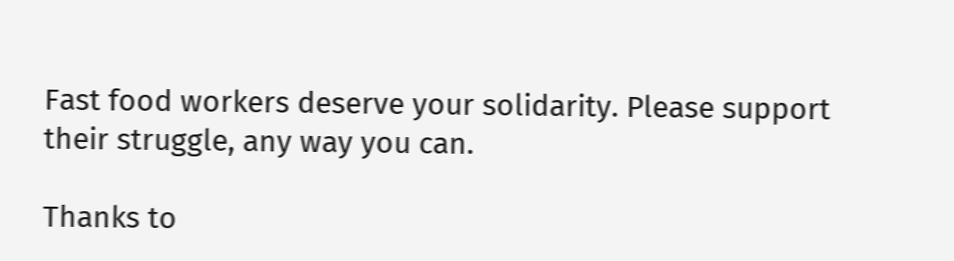Fast food workers deserve your solidarity. Please support their struggle, any way you can.

Thanks to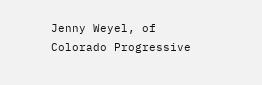Jenny Weyel, of Colorado Progressive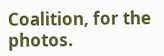Coalition, for the photos.